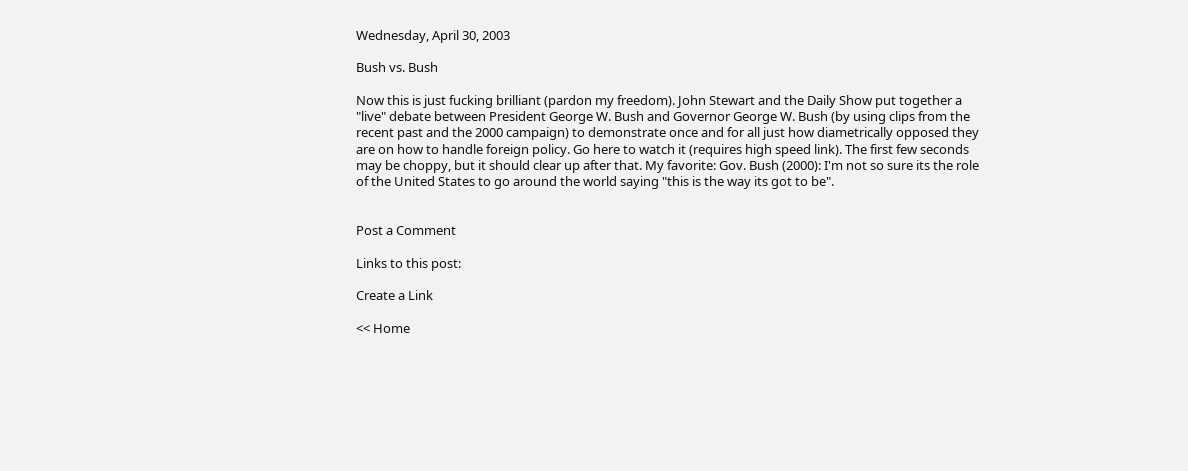Wednesday, April 30, 2003

Bush vs. Bush

Now this is just fucking brilliant (pardon my freedom). John Stewart and the Daily Show put together a "live" debate between President George W. Bush and Governor George W. Bush (by using clips from the recent past and the 2000 campaign) to demonstrate once and for all just how diametrically opposed they are on how to handle foreign policy. Go here to watch it (requires high speed link). The first few seconds may be choppy, but it should clear up after that. My favorite: Gov. Bush (2000): I'm not so sure its the role of the United States to go around the world saying "this is the way its got to be".


Post a Comment

Links to this post:

Create a Link

<< Home